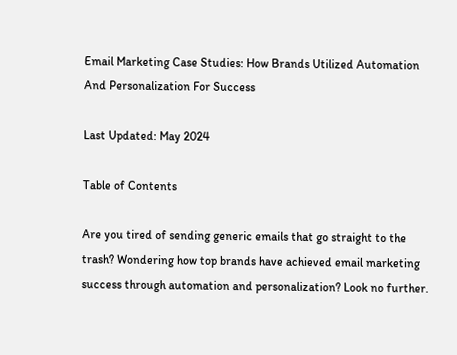Email Marketing Case Studies: How Brands Utilized Automation And Personalization For Success

Last Updated: May 2024

Table of Contents

Are you tired of sending generic emails that go straight to the trash? Wondering how top brands have achieved email marketing success through automation and personalization? Look no further.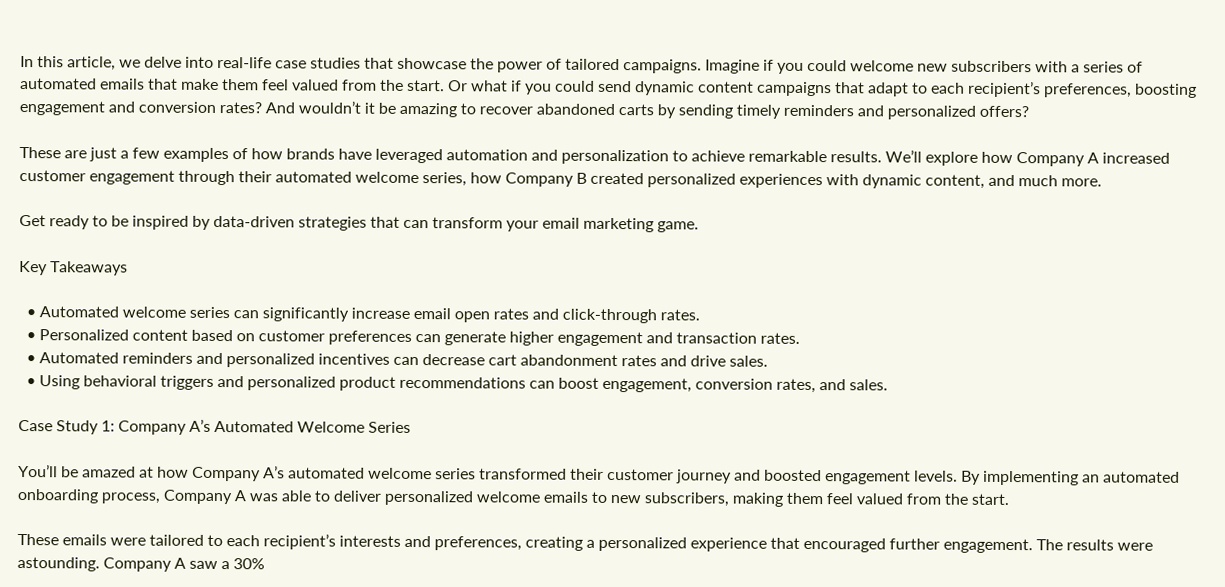In this article, we delve into real-life case studies that showcase the power of tailored campaigns. Imagine if you could welcome new subscribers with a series of automated emails that make them feel valued from the start. Or what if you could send dynamic content campaigns that adapt to each recipient’s preferences, boosting engagement and conversion rates? And wouldn’t it be amazing to recover abandoned carts by sending timely reminders and personalized offers?

These are just a few examples of how brands have leveraged automation and personalization to achieve remarkable results. We’ll explore how Company A increased customer engagement through their automated welcome series, how Company B created personalized experiences with dynamic content, and much more.

Get ready to be inspired by data-driven strategies that can transform your email marketing game.

Key Takeaways

  • Automated welcome series can significantly increase email open rates and click-through rates.
  • Personalized content based on customer preferences can generate higher engagement and transaction rates.
  • Automated reminders and personalized incentives can decrease cart abandonment rates and drive sales.
  • Using behavioral triggers and personalized product recommendations can boost engagement, conversion rates, and sales.

Case Study 1: Company A’s Automated Welcome Series

You’ll be amazed at how Company A’s automated welcome series transformed their customer journey and boosted engagement levels. By implementing an automated onboarding process, Company A was able to deliver personalized welcome emails to new subscribers, making them feel valued from the start.

These emails were tailored to each recipient’s interests and preferences, creating a personalized experience that encouraged further engagement. The results were astounding. Company A saw a 30%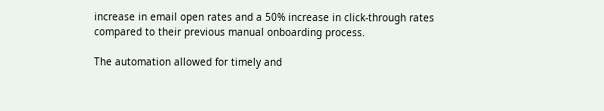increase in email open rates and a 50% increase in click-through rates compared to their previous manual onboarding process.

The automation allowed for timely and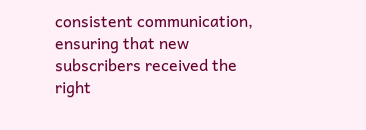consistent communication, ensuring that new subscribers received the right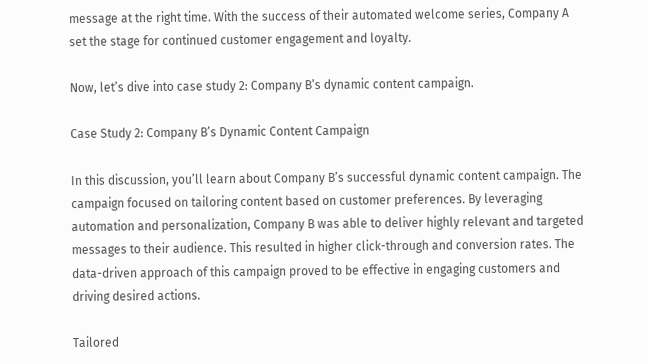message at the right time. With the success of their automated welcome series, Company A set the stage for continued customer engagement and loyalty.

Now, let’s dive into case study 2: Company B’s dynamic content campaign.

Case Study 2: Company B’s Dynamic Content Campaign

In this discussion, you’ll learn about Company B’s successful dynamic content campaign. The campaign focused on tailoring content based on customer preferences. By leveraging automation and personalization, Company B was able to deliver highly relevant and targeted messages to their audience. This resulted in higher click-through and conversion rates. The data-driven approach of this campaign proved to be effective in engaging customers and driving desired actions.

Tailored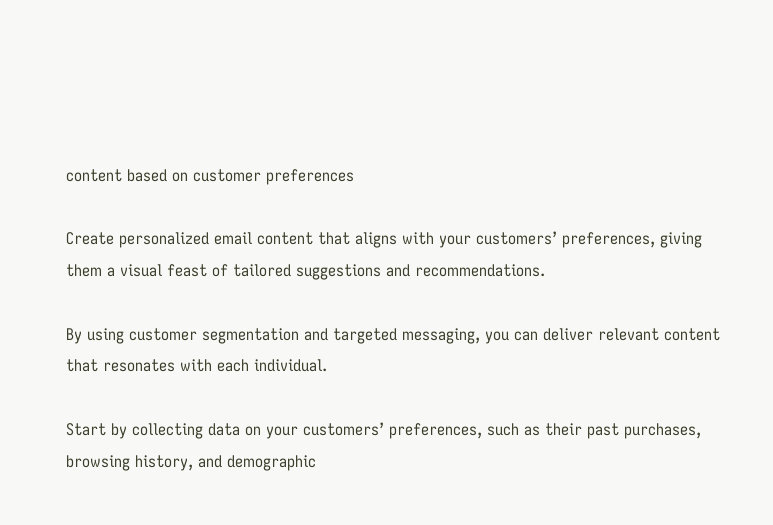content based on customer preferences

Create personalized email content that aligns with your customers’ preferences, giving them a visual feast of tailored suggestions and recommendations.

By using customer segmentation and targeted messaging, you can deliver relevant content that resonates with each individual.

Start by collecting data on your customers’ preferences, such as their past purchases, browsing history, and demographic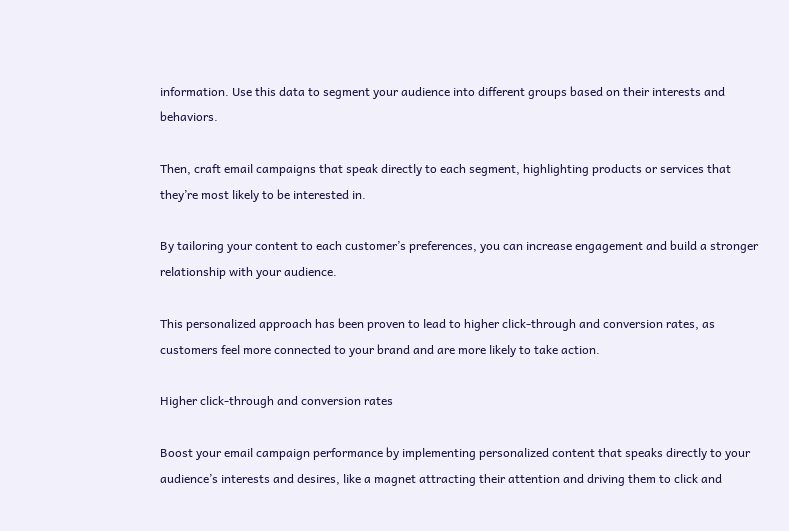information. Use this data to segment your audience into different groups based on their interests and behaviors.

Then, craft email campaigns that speak directly to each segment, highlighting products or services that they’re most likely to be interested in.

By tailoring your content to each customer’s preferences, you can increase engagement and build a stronger relationship with your audience.

This personalized approach has been proven to lead to higher click-through and conversion rates, as customers feel more connected to your brand and are more likely to take action.

Higher click-through and conversion rates

Boost your email campaign performance by implementing personalized content that speaks directly to your audience’s interests and desires, like a magnet attracting their attention and driving them to click and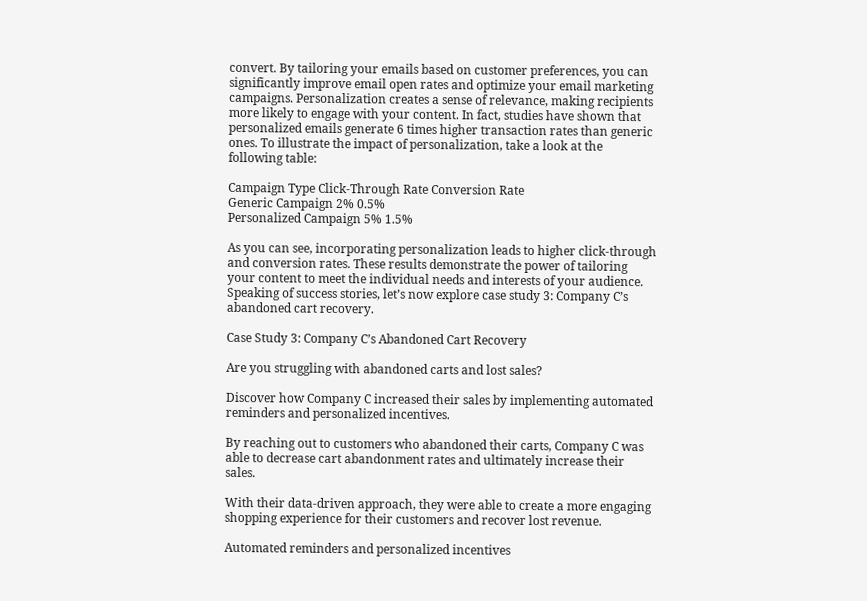convert. By tailoring your emails based on customer preferences, you can significantly improve email open rates and optimize your email marketing campaigns. Personalization creates a sense of relevance, making recipients more likely to engage with your content. In fact, studies have shown that personalized emails generate 6 times higher transaction rates than generic ones. To illustrate the impact of personalization, take a look at the following table:

Campaign Type Click-Through Rate Conversion Rate
Generic Campaign 2% 0.5%
Personalized Campaign 5% 1.5%

As you can see, incorporating personalization leads to higher click-through and conversion rates. These results demonstrate the power of tailoring your content to meet the individual needs and interests of your audience. Speaking of success stories, let’s now explore case study 3: Company C’s abandoned cart recovery.

Case Study 3: Company C’s Abandoned Cart Recovery

Are you struggling with abandoned carts and lost sales?

Discover how Company C increased their sales by implementing automated reminders and personalized incentives.

By reaching out to customers who abandoned their carts, Company C was able to decrease cart abandonment rates and ultimately increase their sales.

With their data-driven approach, they were able to create a more engaging shopping experience for their customers and recover lost revenue.

Automated reminders and personalized incentives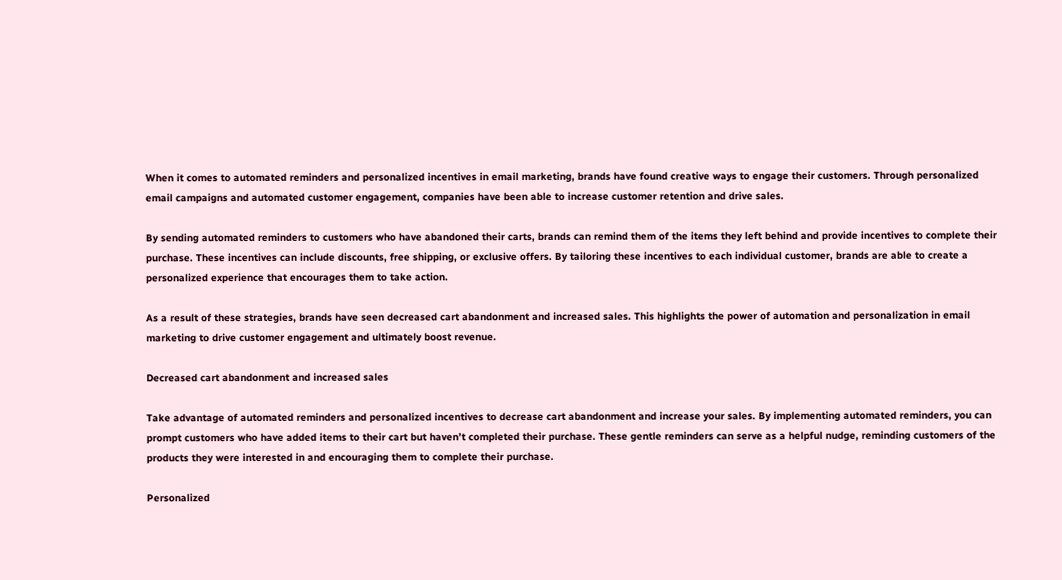When it comes to automated reminders and personalized incentives in email marketing, brands have found creative ways to engage their customers. Through personalized email campaigns and automated customer engagement, companies have been able to increase customer retention and drive sales.

By sending automated reminders to customers who have abandoned their carts, brands can remind them of the items they left behind and provide incentives to complete their purchase. These incentives can include discounts, free shipping, or exclusive offers. By tailoring these incentives to each individual customer, brands are able to create a personalized experience that encourages them to take action.

As a result of these strategies, brands have seen decreased cart abandonment and increased sales. This highlights the power of automation and personalization in email marketing to drive customer engagement and ultimately boost revenue.

Decreased cart abandonment and increased sales

Take advantage of automated reminders and personalized incentives to decrease cart abandonment and increase your sales. By implementing automated reminders, you can prompt customers who have added items to their cart but haven’t completed their purchase. These gentle reminders can serve as a helpful nudge, reminding customers of the products they were interested in and encouraging them to complete their purchase.

Personalized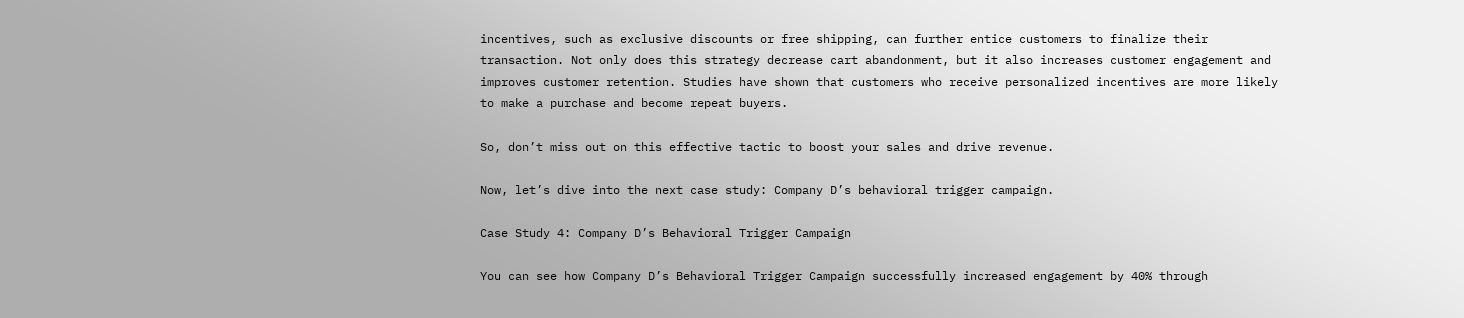incentives, such as exclusive discounts or free shipping, can further entice customers to finalize their transaction. Not only does this strategy decrease cart abandonment, but it also increases customer engagement and improves customer retention. Studies have shown that customers who receive personalized incentives are more likely to make a purchase and become repeat buyers.

So, don’t miss out on this effective tactic to boost your sales and drive revenue.

Now, let’s dive into the next case study: Company D’s behavioral trigger campaign.

Case Study 4: Company D’s Behavioral Trigger Campaign

You can see how Company D’s Behavioral Trigger Campaign successfully increased engagement by 40% through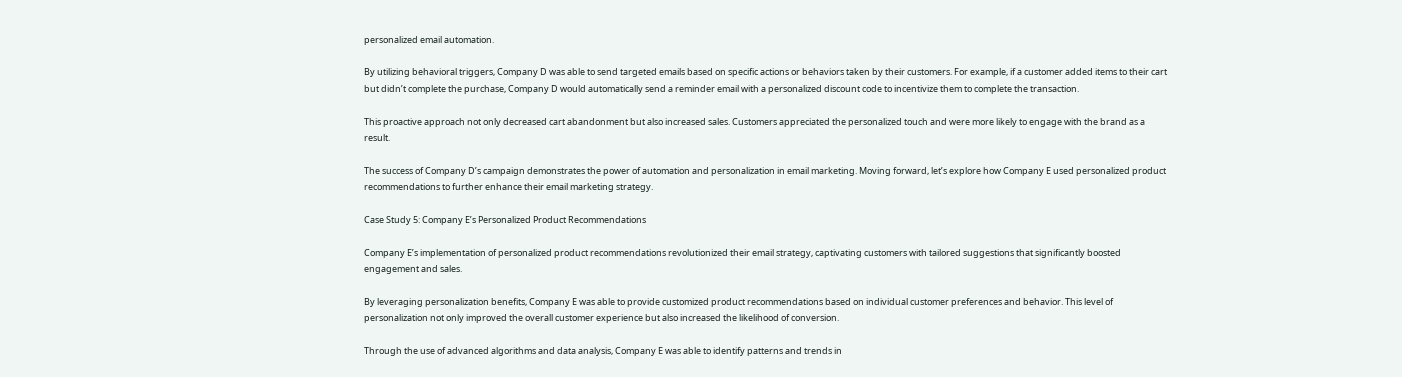personalized email automation.

By utilizing behavioral triggers, Company D was able to send targeted emails based on specific actions or behaviors taken by their customers. For example, if a customer added items to their cart but didn’t complete the purchase, Company D would automatically send a reminder email with a personalized discount code to incentivize them to complete the transaction.

This proactive approach not only decreased cart abandonment but also increased sales. Customers appreciated the personalized touch and were more likely to engage with the brand as a result.

The success of Company D’s campaign demonstrates the power of automation and personalization in email marketing. Moving forward, let’s explore how Company E used personalized product recommendations to further enhance their email marketing strategy.

Case Study 5: Company E’s Personalized Product Recommendations

Company E’s implementation of personalized product recommendations revolutionized their email strategy, captivating customers with tailored suggestions that significantly boosted engagement and sales.

By leveraging personalization benefits, Company E was able to provide customized product recommendations based on individual customer preferences and behavior. This level of personalization not only improved the overall customer experience but also increased the likelihood of conversion.

Through the use of advanced algorithms and data analysis, Company E was able to identify patterns and trends in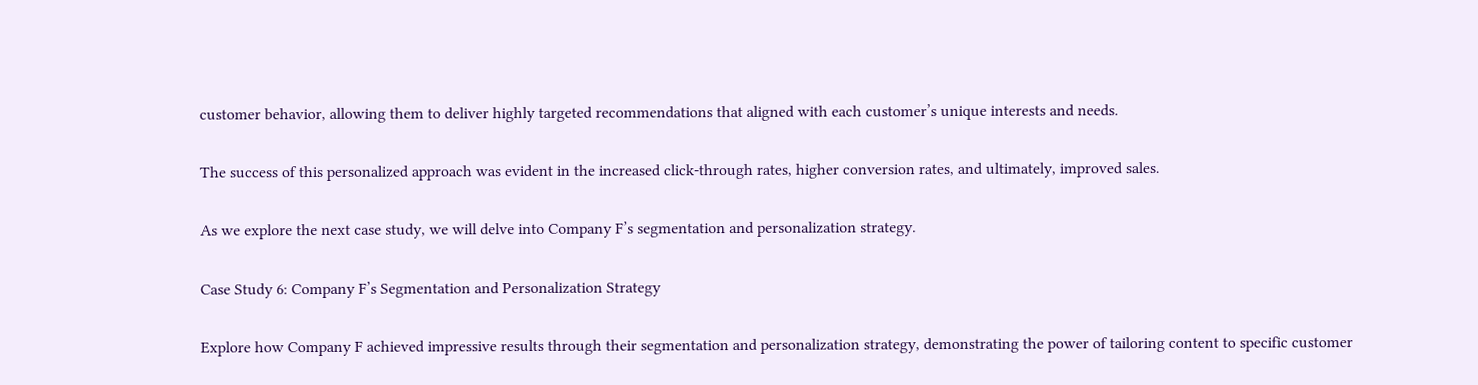customer behavior, allowing them to deliver highly targeted recommendations that aligned with each customer’s unique interests and needs.

The success of this personalized approach was evident in the increased click-through rates, higher conversion rates, and ultimately, improved sales.

As we explore the next case study, we will delve into Company F’s segmentation and personalization strategy.

Case Study 6: Company F’s Segmentation and Personalization Strategy

Explore how Company F achieved impressive results through their segmentation and personalization strategy, demonstrating the power of tailoring content to specific customer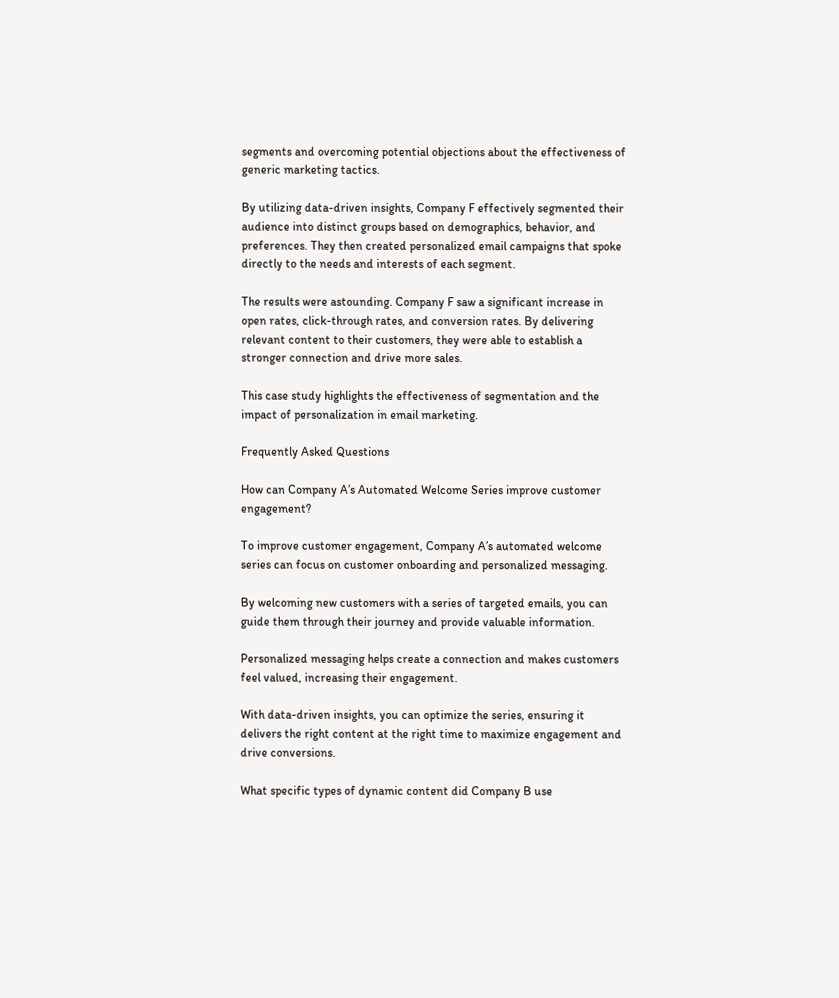segments and overcoming potential objections about the effectiveness of generic marketing tactics.

By utilizing data-driven insights, Company F effectively segmented their audience into distinct groups based on demographics, behavior, and preferences. They then created personalized email campaigns that spoke directly to the needs and interests of each segment.

The results were astounding. Company F saw a significant increase in open rates, click-through rates, and conversion rates. By delivering relevant content to their customers, they were able to establish a stronger connection and drive more sales.

This case study highlights the effectiveness of segmentation and the impact of personalization in email marketing.

Frequently Asked Questions

How can Company A’s Automated Welcome Series improve customer engagement?

To improve customer engagement, Company A’s automated welcome series can focus on customer onboarding and personalized messaging.

By welcoming new customers with a series of targeted emails, you can guide them through their journey and provide valuable information.

Personalized messaging helps create a connection and makes customers feel valued, increasing their engagement.

With data-driven insights, you can optimize the series, ensuring it delivers the right content at the right time to maximize engagement and drive conversions.

What specific types of dynamic content did Company B use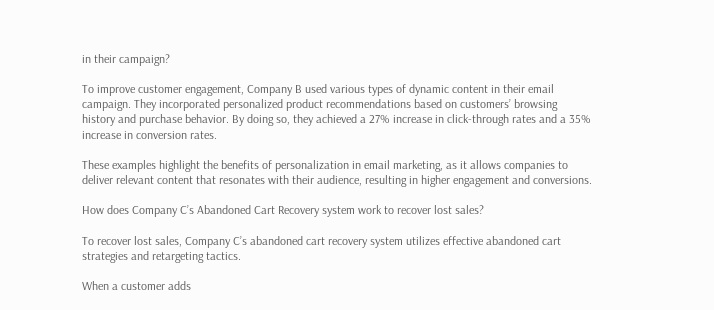in their campaign?

To improve customer engagement, Company B used various types of dynamic content in their email campaign. They incorporated personalized product recommendations based on customers’ browsing history and purchase behavior. By doing so, they achieved a 27% increase in click-through rates and a 35% increase in conversion rates.

These examples highlight the benefits of personalization in email marketing, as it allows companies to deliver relevant content that resonates with their audience, resulting in higher engagement and conversions.

How does Company C’s Abandoned Cart Recovery system work to recover lost sales?

To recover lost sales, Company C’s abandoned cart recovery system utilizes effective abandoned cart strategies and retargeting tactics.

When a customer adds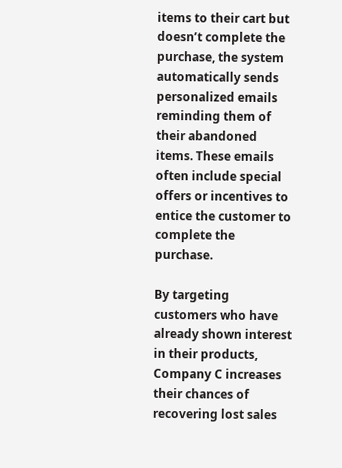items to their cart but doesn’t complete the purchase, the system automatically sends personalized emails reminding them of their abandoned items. These emails often include special offers or incentives to entice the customer to complete the purchase.

By targeting customers who have already shown interest in their products, Company C increases their chances of recovering lost sales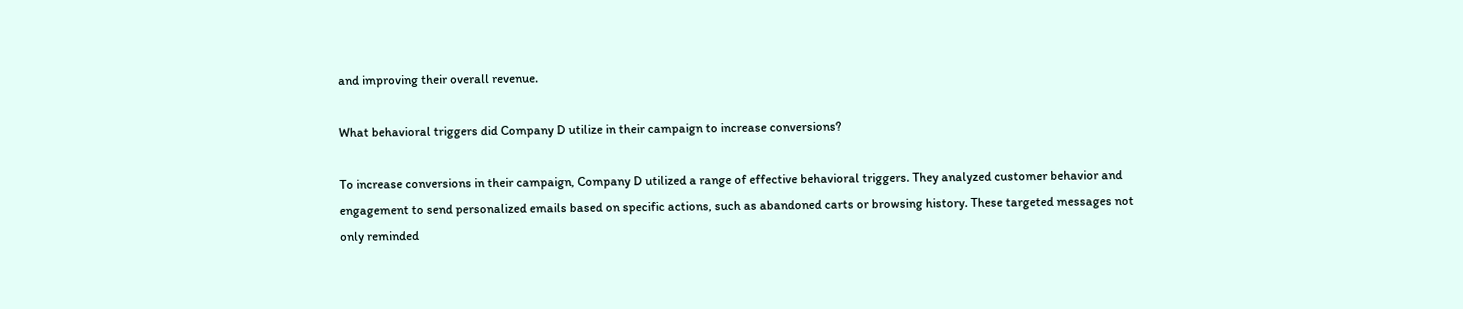and improving their overall revenue.

What behavioral triggers did Company D utilize in their campaign to increase conversions?

To increase conversions in their campaign, Company D utilized a range of effective behavioral triggers. They analyzed customer behavior and engagement to send personalized emails based on specific actions, such as abandoned carts or browsing history. These targeted messages not only reminded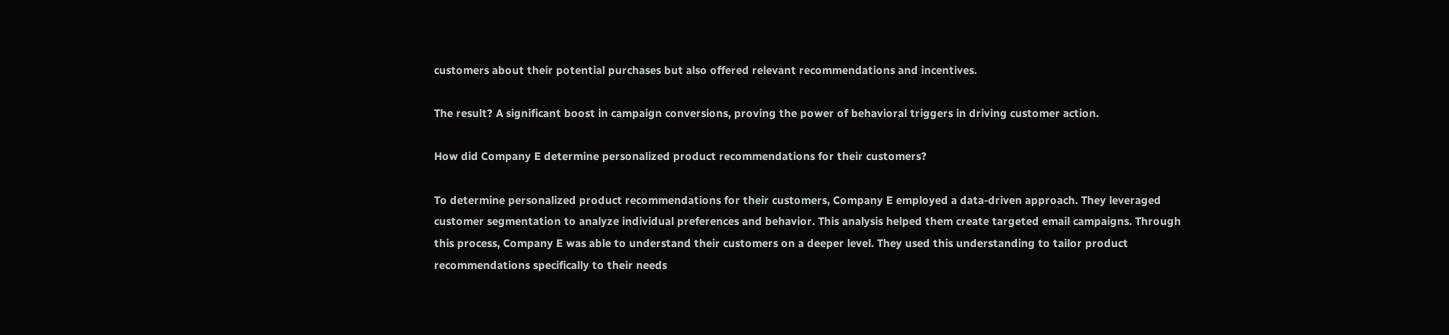customers about their potential purchases but also offered relevant recommendations and incentives.

The result? A significant boost in campaign conversions, proving the power of behavioral triggers in driving customer action.

How did Company E determine personalized product recommendations for their customers?

To determine personalized product recommendations for their customers, Company E employed a data-driven approach. They leveraged customer segmentation to analyze individual preferences and behavior. This analysis helped them create targeted email campaigns. Through this process, Company E was able to understand their customers on a deeper level. They used this understanding to tailor product recommendations specifically to their needs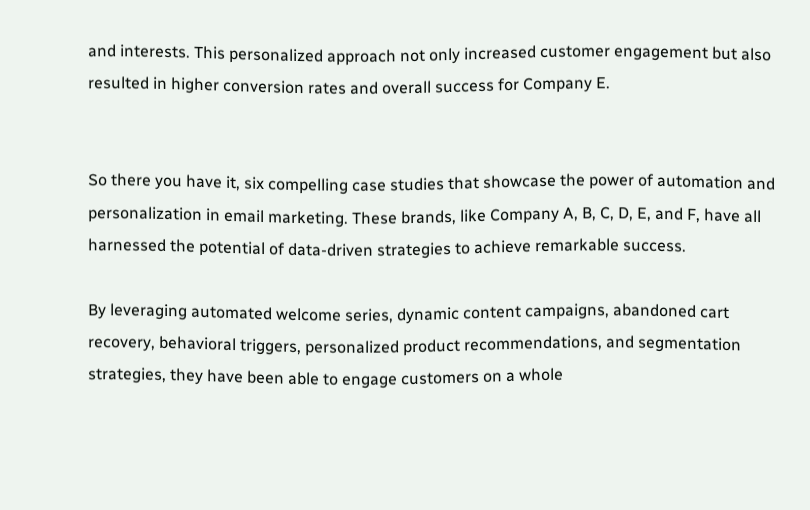and interests. This personalized approach not only increased customer engagement but also resulted in higher conversion rates and overall success for Company E.


So there you have it, six compelling case studies that showcase the power of automation and personalization in email marketing. These brands, like Company A, B, C, D, E, and F, have all harnessed the potential of data-driven strategies to achieve remarkable success.

By leveraging automated welcome series, dynamic content campaigns, abandoned cart recovery, behavioral triggers, personalized product recommendations, and segmentation strategies, they have been able to engage customers on a whole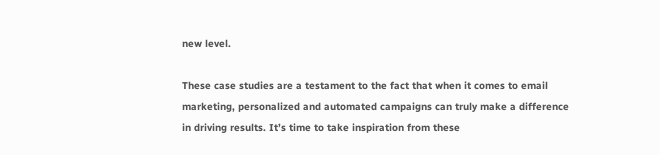new level.

These case studies are a testament to the fact that when it comes to email marketing, personalized and automated campaigns can truly make a difference in driving results. It’s time to take inspiration from these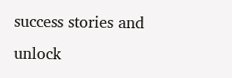success stories and unlock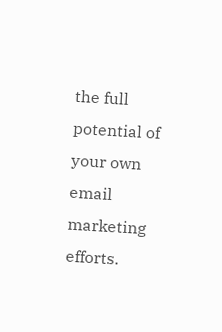the full potential of your own email marketing efforts.